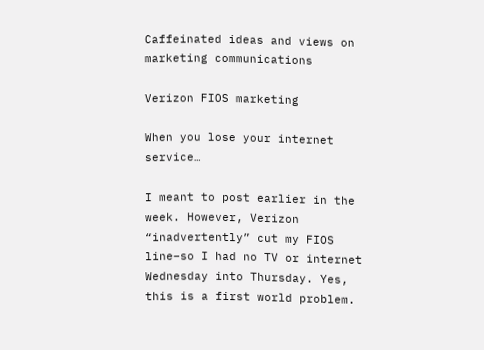Caffeinated ideas and views on marketing communications

Verizon FIOS marketing

When you lose your internet service…

I meant to post earlier in the week. However, Verizon “inadvertently” cut my FIOS line–so I had no TV or internet Wednesday into Thursday. Yes, this is a first world problem.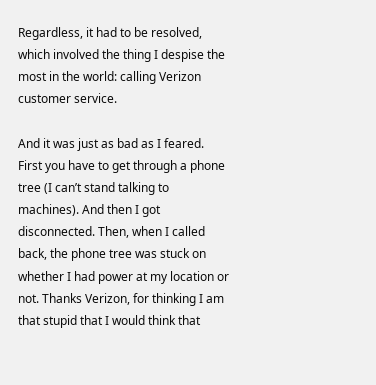Regardless, it had to be resolved, which involved the thing I despise the most in the world: calling Verizon customer service.

And it was just as bad as I feared. First you have to get through a phone tree (I can’t stand talking to machines). And then I got disconnected. Then, when I called back, the phone tree was stuck on whether I had power at my location or not. Thanks Verizon, for thinking I am that stupid that I would think that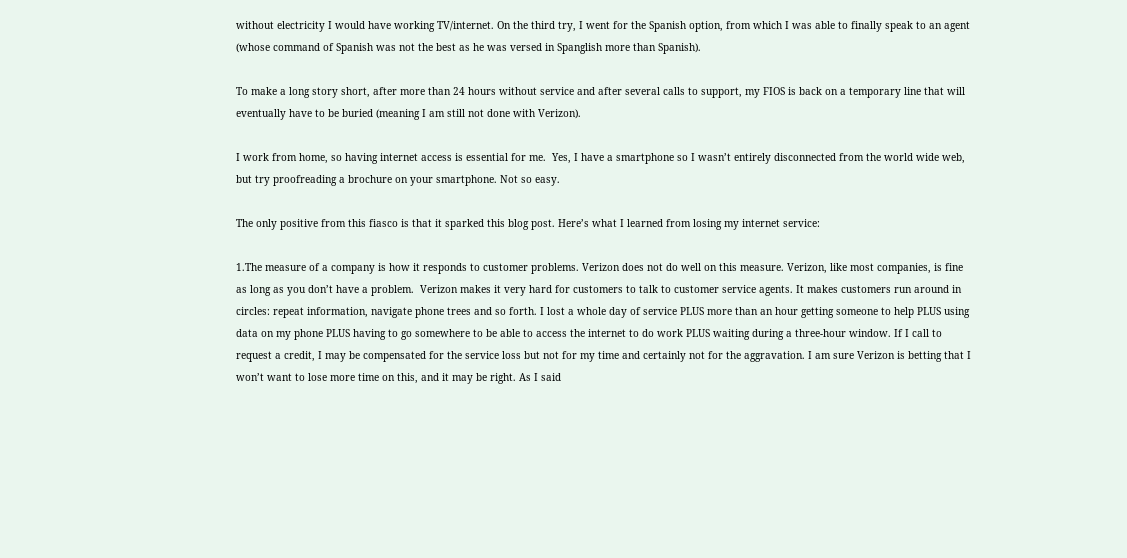without electricity I would have working TV/internet. On the third try, I went for the Spanish option, from which I was able to finally speak to an agent (whose command of Spanish was not the best as he was versed in Spanglish more than Spanish).

To make a long story short, after more than 24 hours without service and after several calls to support, my FIOS is back on a temporary line that will eventually have to be buried (meaning I am still not done with Verizon).

I work from home, so having internet access is essential for me.  Yes, I have a smartphone so I wasn’t entirely disconnected from the world wide web, but try proofreading a brochure on your smartphone. Not so easy.

The only positive from this fiasco is that it sparked this blog post. Here’s what I learned from losing my internet service:

1.The measure of a company is how it responds to customer problems. Verizon does not do well on this measure. Verizon, like most companies, is fine as long as you don’t have a problem.  Verizon makes it very hard for customers to talk to customer service agents. It makes customers run around in circles: repeat information, navigate phone trees and so forth. I lost a whole day of service PLUS more than an hour getting someone to help PLUS using data on my phone PLUS having to go somewhere to be able to access the internet to do work PLUS waiting during a three-hour window. If I call to request a credit, I may be compensated for the service loss but not for my time and certainly not for the aggravation. I am sure Verizon is betting that I won’t want to lose more time on this, and it may be right. As I said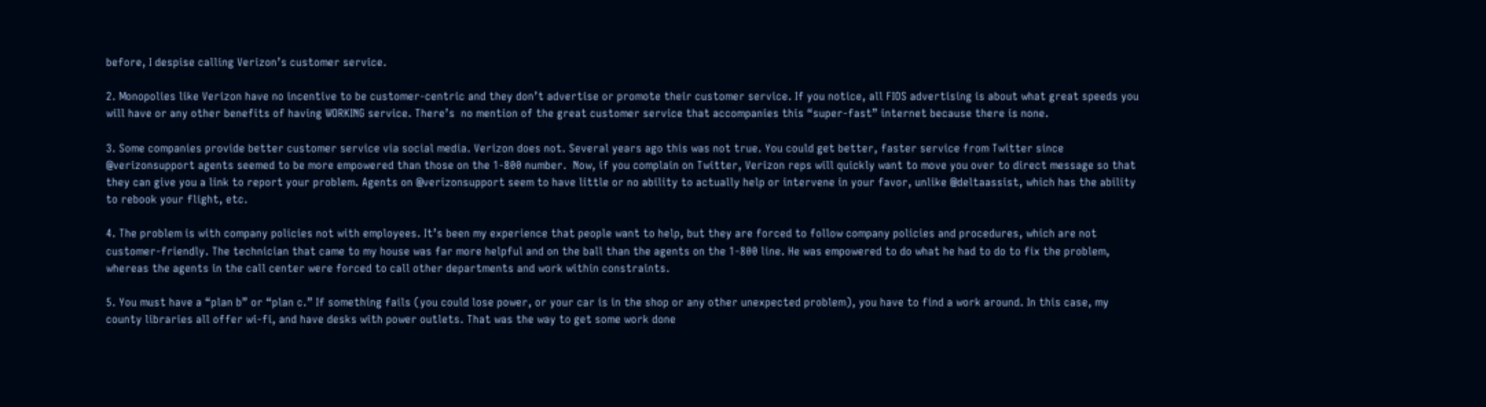before, I despise calling Verizon’s customer service.

2. Monopolies like Verizon have no incentive to be customer-centric and they don’t advertise or promote their customer service. If you notice, all FIOS advertising is about what great speeds you will have or any other benefits of having WORKING service. There’s  no mention of the great customer service that accompanies this “super-fast” internet because there is none.

3. Some companies provide better customer service via social media. Verizon does not. Several years ago this was not true. You could get better, faster service from Twitter since @verizonsupport agents seemed to be more empowered than those on the 1-800 number.  Now, if you complain on Twitter, Verizon reps will quickly want to move you over to direct message so that they can give you a link to report your problem. Agents on @verizonsupport seem to have little or no ability to actually help or intervene in your favor, unlike @deltaassist, which has the ability to rebook your flight, etc.

4. The problem is with company policies not with employees. It’s been my experience that people want to help, but they are forced to follow company policies and procedures, which are not customer-friendly. The technician that came to my house was far more helpful and on the ball than the agents on the 1-800 line. He was empowered to do what he had to do to fix the problem, whereas the agents in the call center were forced to call other departments and work within constraints.

5. You must have a “plan b” or “plan c.” If something fails (you could lose power, or your car is in the shop or any other unexpected problem), you have to find a work around. In this case, my county libraries all offer wi-fi, and have desks with power outlets. That was the way to get some work done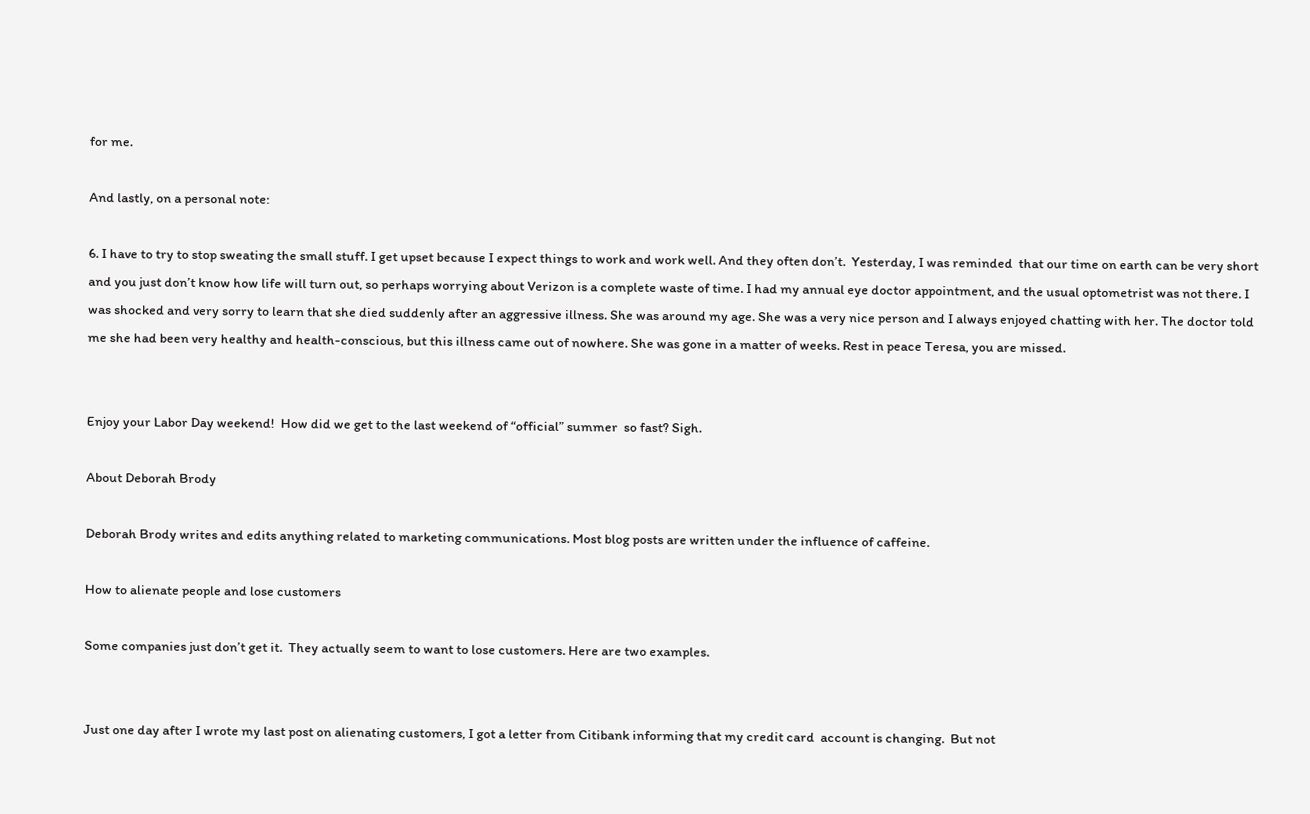for me.

And lastly, on a personal note:

6. I have to try to stop sweating the small stuff. I get upset because I expect things to work and work well. And they often don’t.  Yesterday, I was reminded  that our time on earth can be very short and you just don’t know how life will turn out, so perhaps worrying about Verizon is a complete waste of time. I had my annual eye doctor appointment, and the usual optometrist was not there. I was shocked and very sorry to learn that she died suddenly after an aggressive illness. She was around my age. She was a very nice person and I always enjoyed chatting with her. The doctor told me she had been very healthy and health-conscious, but this illness came out of nowhere. She was gone in a matter of weeks. Rest in peace Teresa, you are missed.


Enjoy your Labor Day weekend!  How did we get to the last weekend of “official” summer  so fast? Sigh.

About Deborah Brody

Deborah Brody writes and edits anything related to marketing communications. Most blog posts are written under the influence of caffeine.

How to alienate people and lose customers

Some companies just don’t get it.  They actually seem to want to lose customers. Here are two examples.


Just one day after I wrote my last post on alienating customers, I got a letter from Citibank informing that my credit card  account is changing.  But not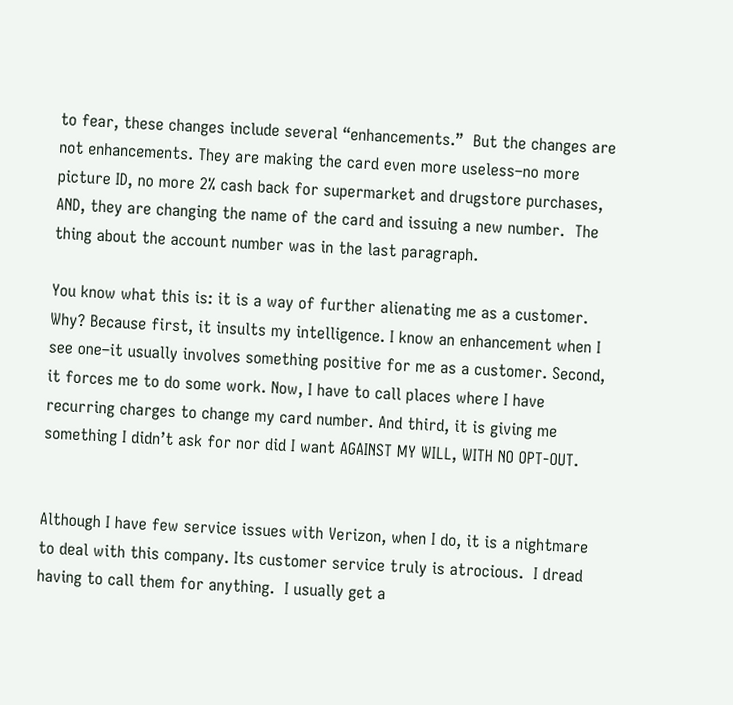to fear, these changes include several “enhancements.”  But the changes are not enhancements. They are making the card even more useless–no more picture ID, no more 2% cash back for supermarket and drugstore purchases, AND, they are changing the name of the card and issuing a new number.  The thing about the account number was in the last paragraph.

You know what this is: it is a way of further alienating me as a customer. Why? Because first, it insults my intelligence. I know an enhancement when I see one–it usually involves something positive for me as a customer. Second, it forces me to do some work. Now, I have to call places where I have recurring charges to change my card number. And third, it is giving me something I didn’t ask for nor did I want AGAINST MY WILL, WITH NO OPT-OUT.


Although I have few service issues with Verizon, when I do, it is a nightmare to deal with this company. Its customer service truly is atrocious.  I dread having to call them for anything.  I usually get a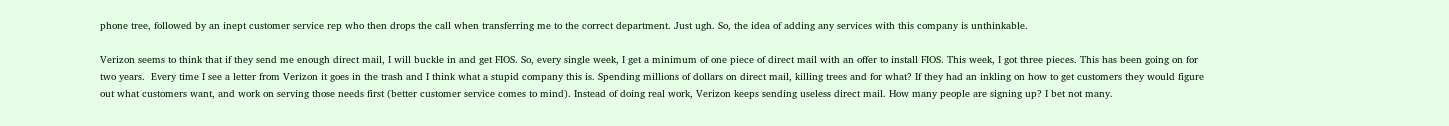phone tree, followed by an inept customer service rep who then drops the call when transferring me to the correct department. Just ugh. So, the idea of adding any services with this company is unthinkable.

Verizon seems to think that if they send me enough direct mail, I will buckle in and get FIOS. So, every single week, I get a minimum of one piece of direct mail with an offer to install FIOS. This week, I got three pieces. This has been going on for two years.  Every time I see a letter from Verizon it goes in the trash and I think what a stupid company this is. Spending millions of dollars on direct mail, killing trees and for what? If they had an inkling on how to get customers they would figure out what customers want, and work on serving those needs first (better customer service comes to mind). Instead of doing real work, Verizon keeps sending useless direct mail. How many people are signing up? I bet not many.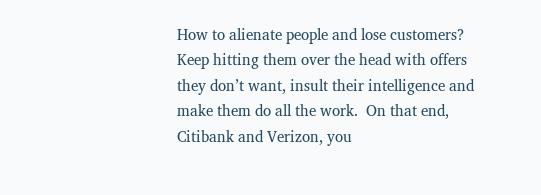How to alienate people and lose customers? Keep hitting them over the head with offers they don’t want, insult their intelligence and make them do all the work.  On that end, Citibank and Verizon, you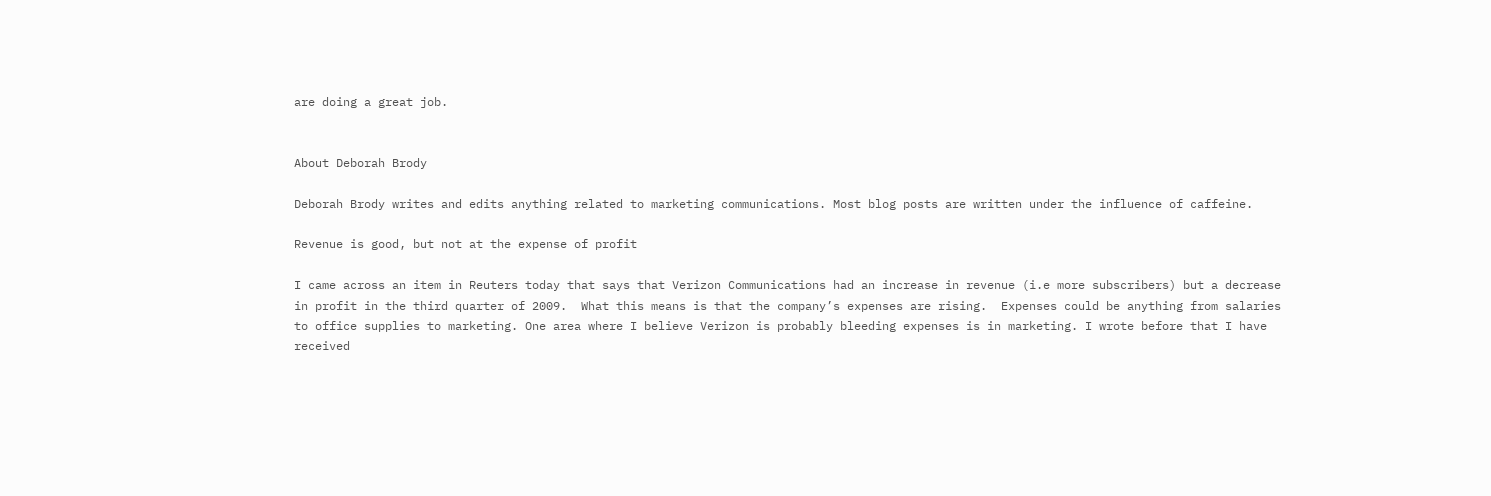are doing a great job.


About Deborah Brody

Deborah Brody writes and edits anything related to marketing communications. Most blog posts are written under the influence of caffeine.

Revenue is good, but not at the expense of profit

I came across an item in Reuters today that says that Verizon Communications had an increase in revenue (i.e more subscribers) but a decrease in profit in the third quarter of 2009.  What this means is that the company’s expenses are rising.  Expenses could be anything from salaries to office supplies to marketing. One area where I believe Verizon is probably bleeding expenses is in marketing. I wrote before that I have received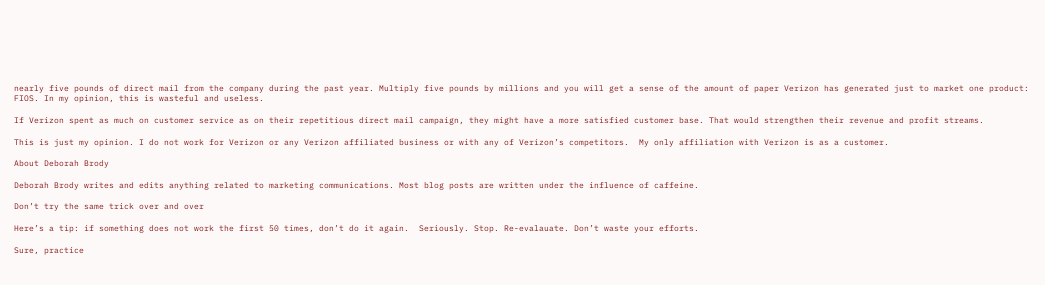nearly five pounds of direct mail from the company during the past year. Multiply five pounds by millions and you will get a sense of the amount of paper Verizon has generated just to market one product: FIOS. In my opinion, this is wasteful and useless.

If Verizon spent as much on customer service as on their repetitious direct mail campaign, they might have a more satisfied customer base. That would strengthen their revenue and profit streams.

This is just my opinion. I do not work for Verizon or any Verizon affiliated business or with any of Verizon’s competitors.  My only affiliation with Verizon is as a customer.

About Deborah Brody

Deborah Brody writes and edits anything related to marketing communications. Most blog posts are written under the influence of caffeine.

Don’t try the same trick over and over

Here’s a tip: if something does not work the first 50 times, don’t do it again.  Seriously. Stop. Re-evalauate. Don’t waste your efforts.

Sure, practice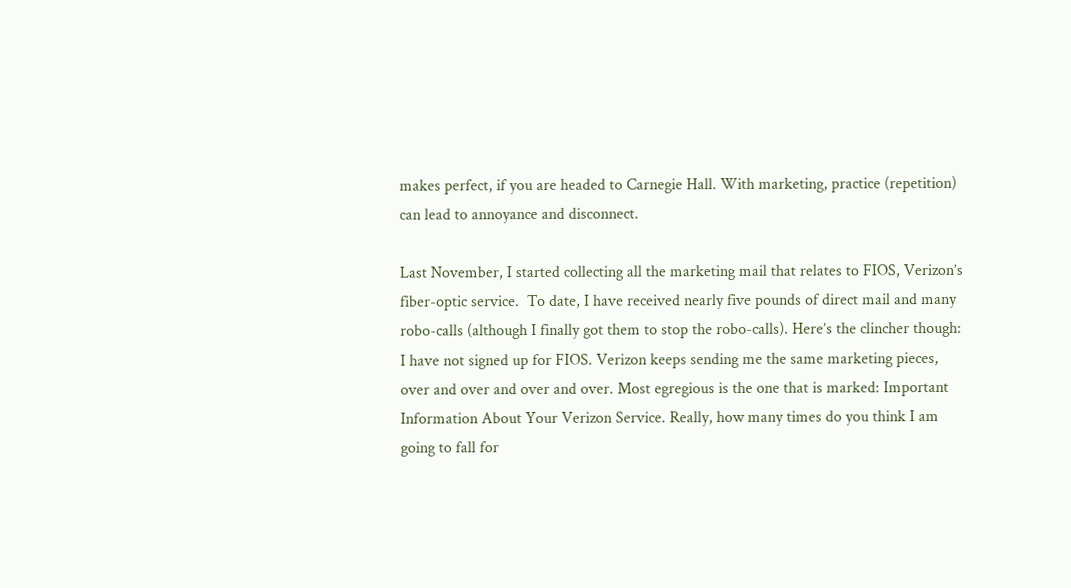makes perfect, if you are headed to Carnegie Hall. With marketing, practice (repetition) can lead to annoyance and disconnect.

Last November, I started collecting all the marketing mail that relates to FIOS, Verizon’s fiber-optic service.  To date, I have received nearly five pounds of direct mail and many robo-calls (although I finally got them to stop the robo-calls). Here’s the clincher though: I have not signed up for FIOS. Verizon keeps sending me the same marketing pieces, over and over and over and over. Most egregious is the one that is marked: Important Information About Your Verizon Service. Really, how many times do you think I am going to fall for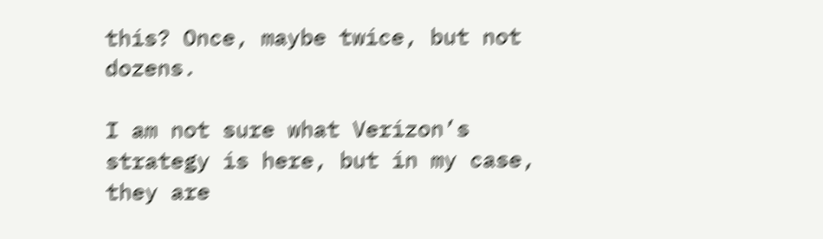this? Once, maybe twice, but not dozens.

I am not sure what Verizon’s strategy is here, but in my case, they are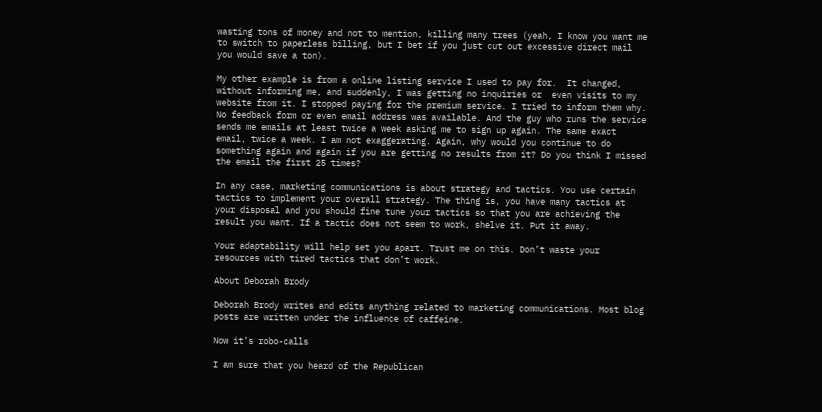wasting tons of money and not to mention, killing many trees (yeah, I know you want me to switch to paperless billing, but I bet if you just cut out excessive direct mail you would save a ton).

My other example is from a online listing service I used to pay for.  It changed, without informing me, and suddenly, I was getting no inquiries or  even visits to my website from it. I stopped paying for the premium service. I tried to inform them why. No feedback form or even email address was available. And the guy who runs the service sends me emails at least twice a week asking me to sign up again. The same exact email, twice a week. I am not exaggerating. Again, why would you continue to do something again and again if you are getting no results from it? Do you think I missed the email the first 25 times?

In any case, marketing communications is about strategy and tactics. You use certain tactics to implement your overall strategy. The thing is, you have many tactics at your disposal and you should fine tune your tactics so that you are achieving the result you want. If a tactic does not seem to work, shelve it. Put it away.

Your adaptability will help set you apart. Trust me on this. Don’t waste your resources with tired tactics that don’t work.

About Deborah Brody

Deborah Brody writes and edits anything related to marketing communications. Most blog posts are written under the influence of caffeine.

Now it’s robo-calls

I am sure that you heard of the Republican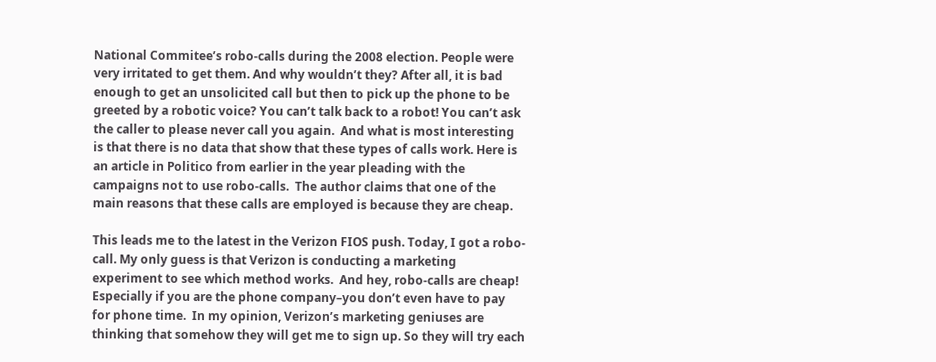National Commitee’s robo-calls during the 2008 election. People were very irritated to get them. And why wouldn’t they? After all, it is bad enough to get an unsolicited call but then to pick up the phone to be greeted by a robotic voice? You can’t talk back to a robot! You can’t ask the caller to please never call you again.  And what is most interesting is that there is no data that show that these types of calls work. Here is an article in Politico from earlier in the year pleading with the campaigns not to use robo-calls.  The author claims that one of the main reasons that these calls are employed is because they are cheap.

This leads me to the latest in the Verizon FIOS push. Today, I got a robo-call. My only guess is that Verizon is conducting a marketing experiment to see which method works.  And hey, robo-calls are cheap! Especially if you are the phone company–you don’t even have to pay for phone time.  In my opinion, Verizon’s marketing geniuses are thinking that somehow they will get me to sign up. So they will try each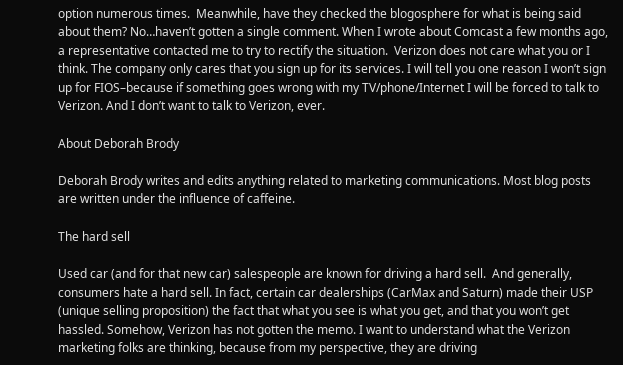option numerous times.  Meanwhile, have they checked the blogosphere for what is being said about them? No…haven’t gotten a single comment. When I wrote about Comcast a few months ago, a representative contacted me to try to rectify the situation.  Verizon does not care what you or I think. The company only cares that you sign up for its services. I will tell you one reason I won’t sign up for FIOS–because if something goes wrong with my TV/phone/Internet I will be forced to talk to Verizon. And I don’t want to talk to Verizon, ever.

About Deborah Brody

Deborah Brody writes and edits anything related to marketing communications. Most blog posts are written under the influence of caffeine.

The hard sell

Used car (and for that new car) salespeople are known for driving a hard sell.  And generally, consumers hate a hard sell. In fact, certain car dealerships (CarMax and Saturn) made their USP (unique selling proposition) the fact that what you see is what you get, and that you won’t get hassled. Somehow, Verizon has not gotten the memo. I want to understand what the Verizon marketing folks are thinking, because from my perspective, they are driving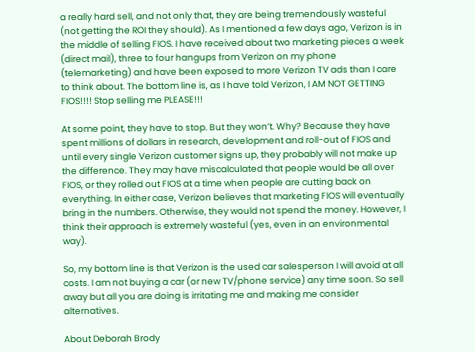a really hard sell, and not only that, they are being tremendously wasteful  (not getting the ROI they should). As I mentioned a few days ago, Verizon is in the middle of selling FIOS. I have received about two marketing pieces a week (direct mail), three to four hangups from Verizon on my phone (telemarketing) and have been exposed to more Verizon TV ads than I care to think about. The bottom line is, as I have told Verizon, I AM NOT GETTING FIOS!!!! Stop selling me PLEASE!!!

At some point, they have to stop. But they won’t. Why? Because they have spent millions of dollars in research, development and roll-out of FIOS and until every single Verizon customer signs up, they probably will not make up the difference. They may have miscalculated that people would be all over FIOS, or they rolled out FIOS at a time when people are cutting back on everything. In either case, Verizon believes that marketing FIOS will eventually bring in the numbers. Otherwise, they would not spend the money. However, I think their approach is extremely wasteful (yes, even in an environmental way).

So, my bottom line is that Verizon is the used car salesperson I will avoid at all costs. I am not buying a car (or new TV/phone service) any time soon. So sell away but all you are doing is irritating me and making me consider alternatives.

About Deborah Brody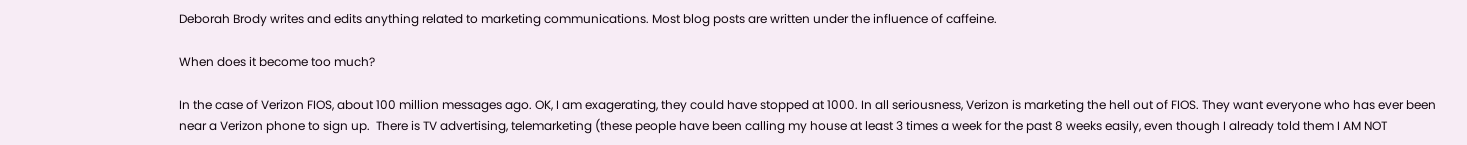Deborah Brody writes and edits anything related to marketing communications. Most blog posts are written under the influence of caffeine.

When does it become too much?

In the case of Verizon FIOS, about 100 million messages ago. OK, I am exagerating, they could have stopped at 1000. In all seriousness, Verizon is marketing the hell out of FIOS. They want everyone who has ever been near a Verizon phone to sign up.  There is TV advertising, telemarketing (these people have been calling my house at least 3 times a week for the past 8 weeks easily, even though I already told them I AM NOT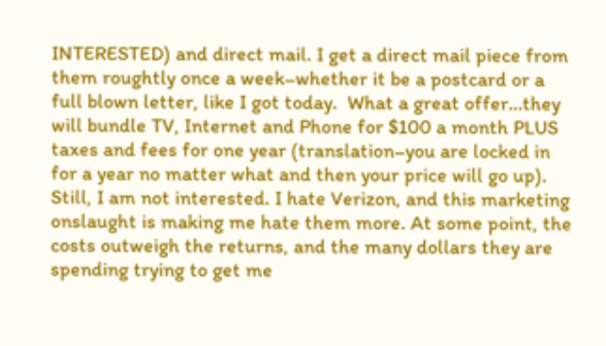INTERESTED) and direct mail. I get a direct mail piece from them roughtly once a week–whether it be a postcard or a full blown letter, like I got today.  What a great offer…they will bundle TV, Internet and Phone for $100 a month PLUS taxes and fees for one year (translation–you are locked in for a year no matter what and then your price will go up).  Still, I am not interested. I hate Verizon, and this marketing onslaught is making me hate them more. At some point, the costs outweigh the returns, and the many dollars they are spending trying to get me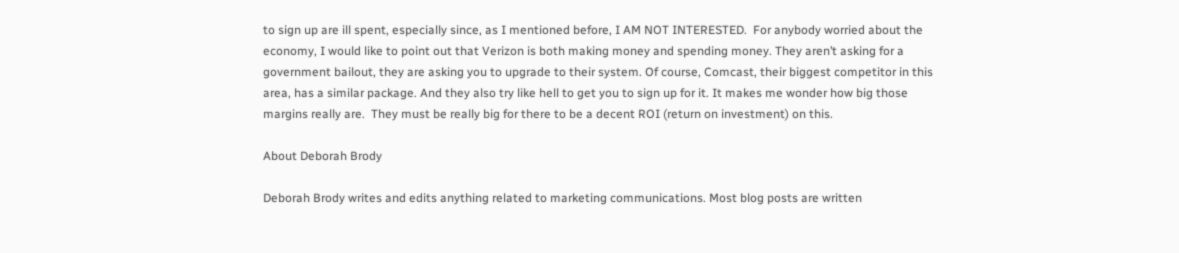to sign up are ill spent, especially since, as I mentioned before, I AM NOT INTERESTED.  For anybody worried about the economy, I would like to point out that Verizon is both making money and spending money. They aren’t asking for a government bailout, they are asking you to upgrade to their system. Of course, Comcast, their biggest competitor in this area, has a similar package. And they also try like hell to get you to sign up for it. It makes me wonder how big those margins really are.  They must be really big for there to be a decent ROI (return on investment) on this.

About Deborah Brody

Deborah Brody writes and edits anything related to marketing communications. Most blog posts are written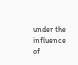under the influence of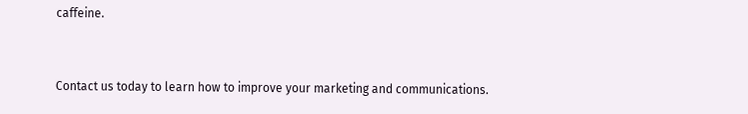caffeine.


Contact us today to learn how to improve your marketing and communications.